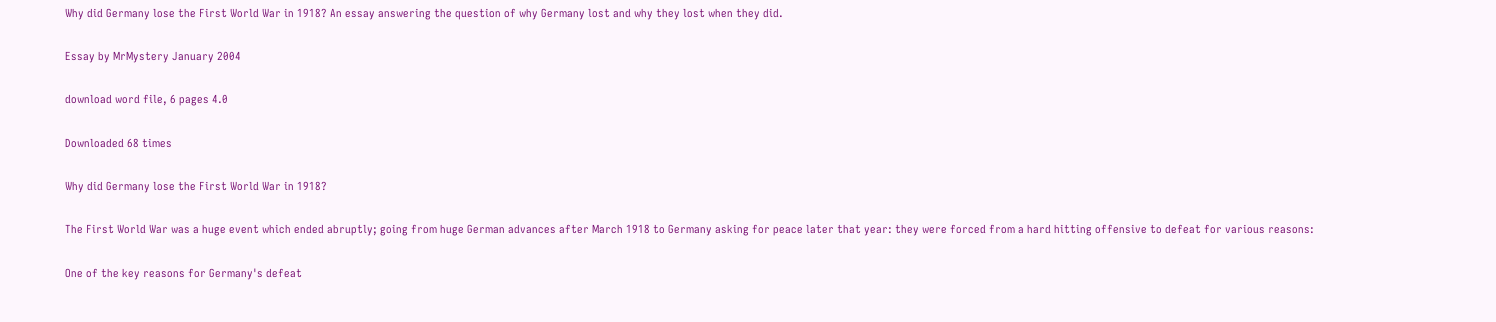Why did Germany lose the First World War in 1918? An essay answering the question of why Germany lost and why they lost when they did.

Essay by MrMystery January 2004

download word file, 6 pages 4.0

Downloaded 68 times

Why did Germany lose the First World War in 1918?

The First World War was a huge event which ended abruptly; going from huge German advances after March 1918 to Germany asking for peace later that year: they were forced from a hard hitting offensive to defeat for various reasons:

One of the key reasons for Germany's defeat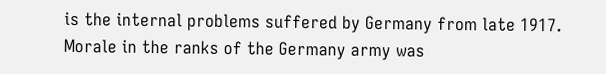is the internal problems suffered by Germany from late 1917. Morale in the ranks of the Germany army was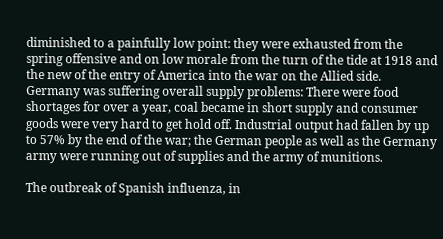diminished to a painfully low point: they were exhausted from the spring offensive and on low morale from the turn of the tide at 1918 and the new of the entry of America into the war on the Allied side. Germany was suffering overall supply problems: There were food shortages for over a year, coal became in short supply and consumer goods were very hard to get hold off. Industrial output had fallen by up to 57% by the end of the war; the German people as well as the Germany army were running out of supplies and the army of munitions.

The outbreak of Spanish influenza, in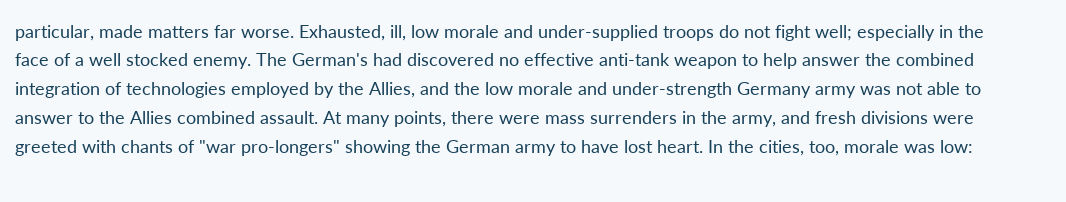particular, made matters far worse. Exhausted, ill, low morale and under-supplied troops do not fight well; especially in the face of a well stocked enemy. The German's had discovered no effective anti-tank weapon to help answer the combined integration of technologies employed by the Allies, and the low morale and under-strength Germany army was not able to answer to the Allies combined assault. At many points, there were mass surrenders in the army, and fresh divisions were greeted with chants of "war pro-longers" showing the German army to have lost heart. In the cities, too, morale was low: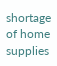shortage of home supplies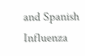and Spanish Influenza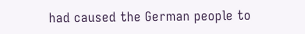had caused the German people to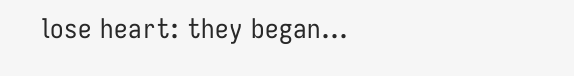lose heart: they began...